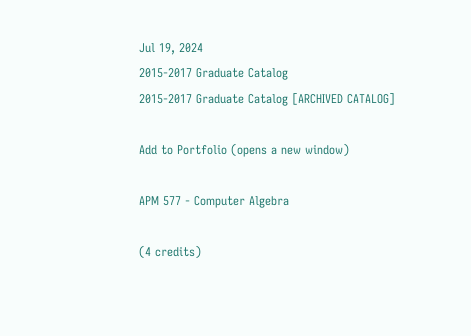Jul 19, 2024
2015-2017 Graduate Catalog
2015-2017 Graduate Catalog [ARCHIVED CATALOG]

Add to Portfolio (opens a new window)

APM 577 - Computer Algebra

(4 credits)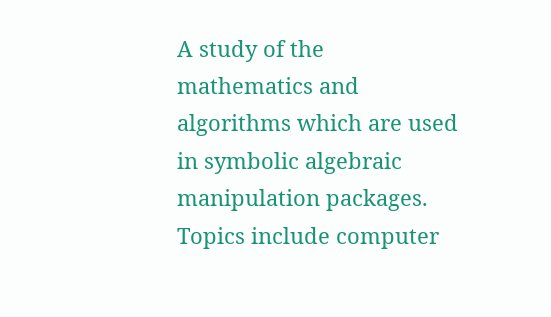A study of the mathematics and algorithms which are used in symbolic algebraic manipulation packages. Topics include computer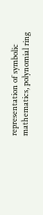representation of symbolic mathematics, polynomial ring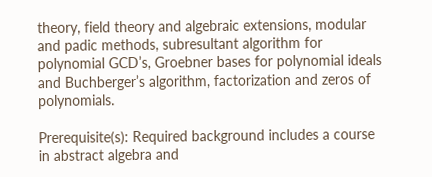theory, field theory and algebraic extensions, modular and padic methods, subresultant algorithm for polynomial GCD’s, Groebner bases for polynomial ideals and Buchberger’s algorithm, factorization and zeros of polynomials.

Prerequisite(s): Required background includes a course in abstract algebra and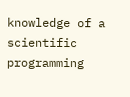knowledge of a scientific programming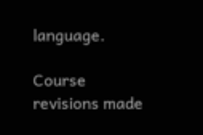language.

Course revisions made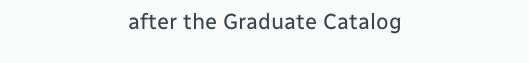after the Graduate Catalog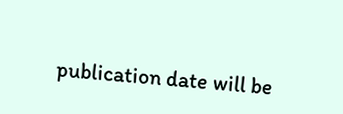publication date will be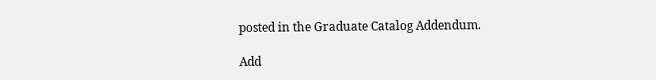posted in the Graduate Catalog Addendum.

Add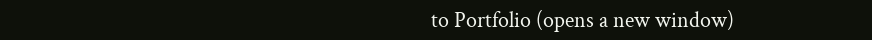to Portfolio (opens a new window)